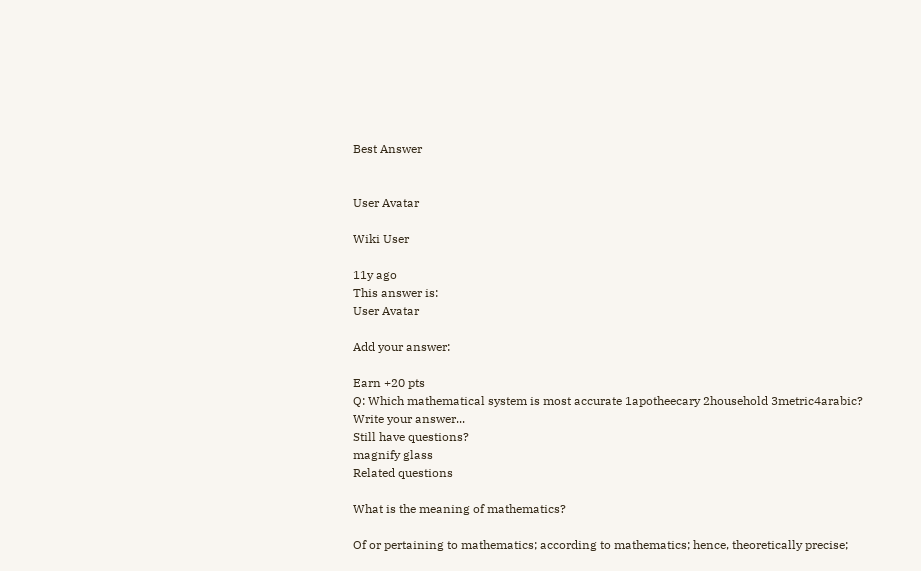Best Answer


User Avatar

Wiki User

11y ago
This answer is:
User Avatar

Add your answer:

Earn +20 pts
Q: Which mathematical system is most accurate 1apotheecary 2household 3metric4arabic?
Write your answer...
Still have questions?
magnify glass
Related questions

What is the meaning of mathematics?

Of or pertaining to mathematics; according to mathematics; hence, theoretically precise;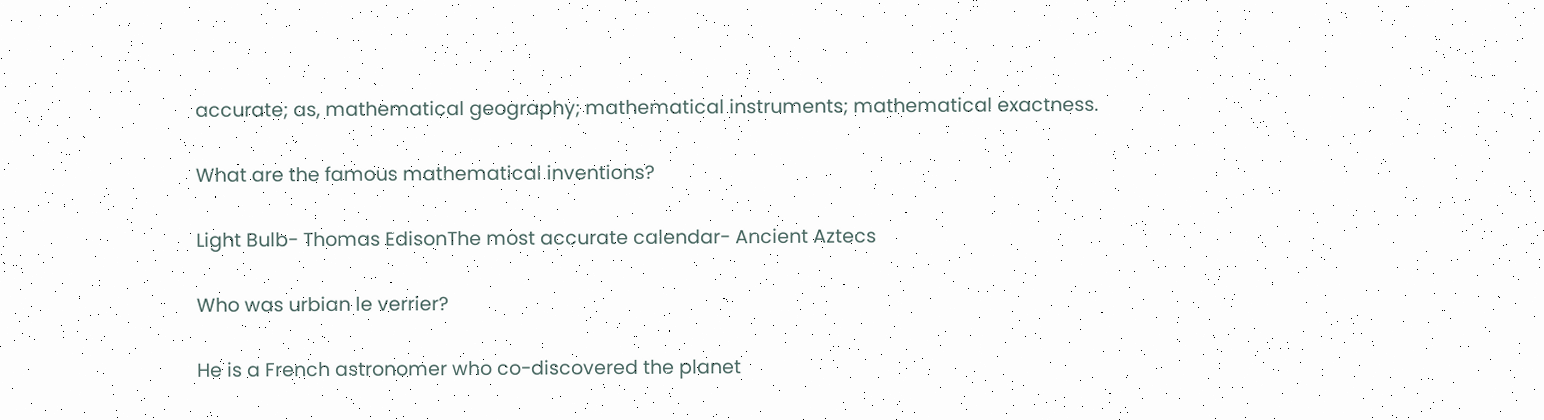accurate; as, mathematical geography; mathematical instruments; mathematical exactness.

What are the famous mathematical inventions?

Light Bulb- Thomas EdisonThe most accurate calendar- Ancient Aztecs

Who was urbian le verrier?

He is a French astronomer who co-discovered the planet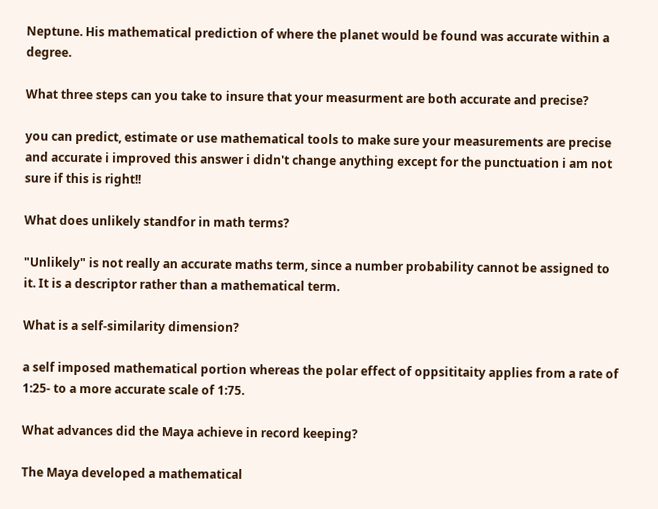Neptune. His mathematical prediction of where the planet would be found was accurate within a degree.

What three steps can you take to insure that your measurment are both accurate and precise?

you can predict, estimate or use mathematical tools to make sure your measurements are precise and accurate i improved this answer i didn't change anything except for the punctuation i am not sure if this is right!!

What does unlikely standfor in math terms?

"Unlikely" is not really an accurate maths term, since a number probability cannot be assigned to it. It is a descriptor rather than a mathematical term.

What is a self-similarity dimension?

a self imposed mathematical portion whereas the polar effect of oppsititaity applies from a rate of 1:25- to a more accurate scale of 1:75.

What advances did the Maya achieve in record keeping?

The Maya developed a mathematical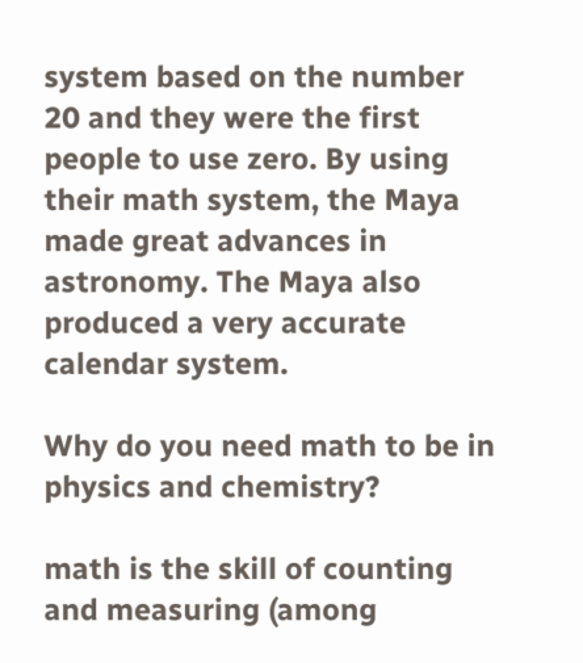system based on the number 20 and they were the first people to use zero. By using their math system, the Maya made great advances in astronomy. The Maya also produced a very accurate calendar system.

Why do you need math to be in physics and chemistry?

math is the skill of counting and measuring (among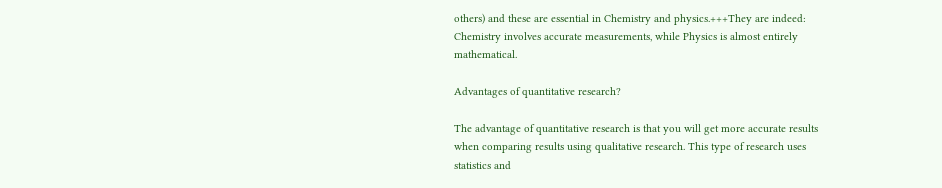others) and these are essential in Chemistry and physics.+++They are indeed: Chemistry involves accurate measurements, while Physics is almost entirely mathematical.

Advantages of quantitative research?

The advantage of quantitative research is that you will get more accurate results when comparing results using qualitative research. This type of research uses statistics and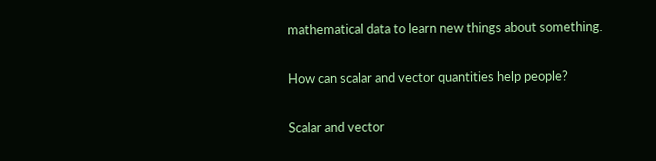mathematical data to learn new things about something.

How can scalar and vector quantities help people?

Scalar and vector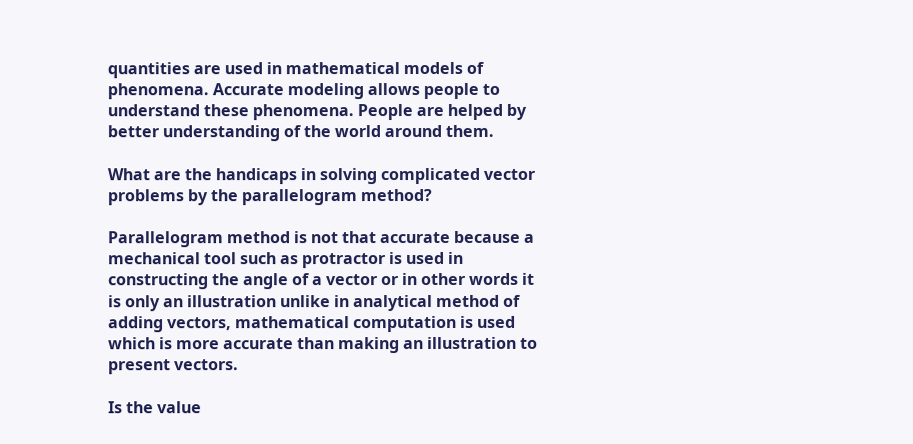quantities are used in mathematical models of phenomena. Accurate modeling allows people to understand these phenomena. People are helped by better understanding of the world around them.

What are the handicaps in solving complicated vector problems by the parallelogram method?

Parallelogram method is not that accurate because a mechanical tool such as protractor is used in constructing the angle of a vector or in other words it is only an illustration unlike in analytical method of adding vectors, mathematical computation is used which is more accurate than making an illustration to present vectors.

Is the value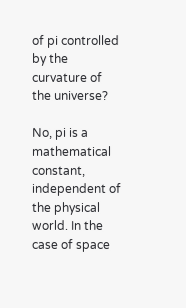of pi controlled by the curvature of the universe?

No, pi is a mathematical constant, independent of the physical world. In the case of space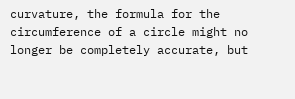curvature, the formula for the circumference of a circle might no longer be completely accurate, but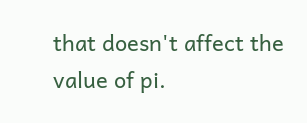that doesn't affect the value of pi.